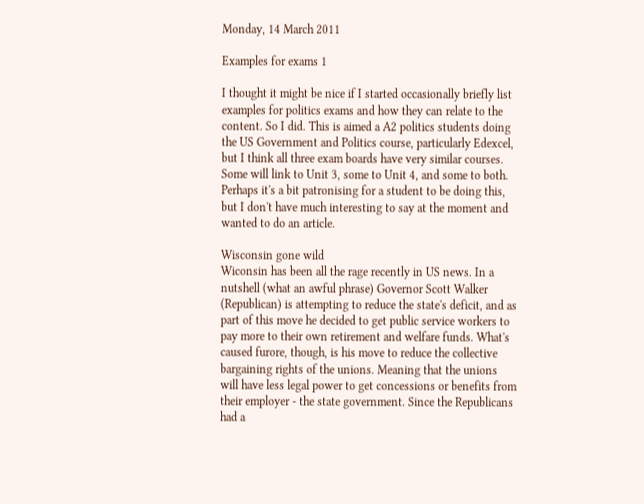Monday, 14 March 2011

Examples for exams 1

I thought it might be nice if I started occasionally briefly list examples for politics exams and how they can relate to the content. So I did. This is aimed a A2 politics students doing the US Government and Politics course, particularly Edexcel, but I think all three exam boards have very similar courses. Some will link to Unit 3, some to Unit 4, and some to both. Perhaps it's a bit patronising for a student to be doing this, but I don't have much interesting to say at the moment and wanted to do an article.

Wisconsin gone wild
Wiconsin has been all the rage recently in US news. In a nutshell (what an awful phrase) Governor Scott Walker (Republican) is attempting to reduce the state's deficit, and as part of this move he decided to get public service workers to pay more to their own retirement and welfare funds. What's caused furore, though, is his move to reduce the collective bargaining rights of the unions. Meaning that the unions will have less legal power to get concessions or benefits from their employer - the state government. Since the Republicans had a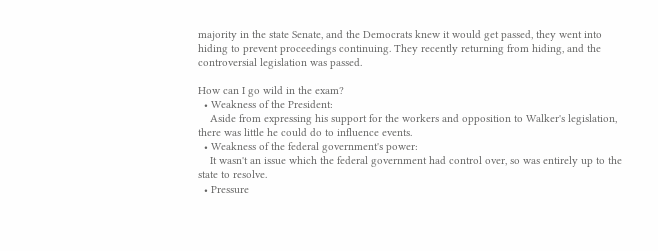majority in the state Senate, and the Democrats knew it would get passed, they went into hiding to prevent proceedings continuing. They recently returning from hiding, and the controversial legislation was passed.

How can I go wild in the exam?
  • Weakness of the President:
    Aside from expressing his support for the workers and opposition to Walker's legislation, there was little he could do to influence events.
  • Weakness of the federal government's power:
    It wasn't an issue which the federal government had control over, so was entirely up to the state to resolve.
  • Pressure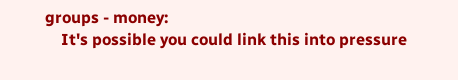groups - money:
    It's possible you could link this into pressure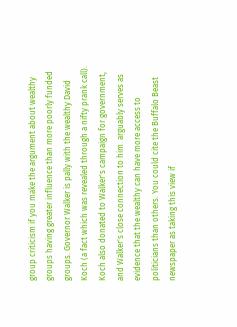group criticism if you make the argument about wealthy groups having greater influence than more poorly funded groups. Governor Walker is pally with the wealthy David Koch (a fact which was revealed through a nifty prank call). Koch also donated to Walker's campaign for government, and Walker's close connection to him  arguably serves as evidence that the wealthy can have more access to politicians than others. You could cite the Buffalo Beast newspaper as taking this view if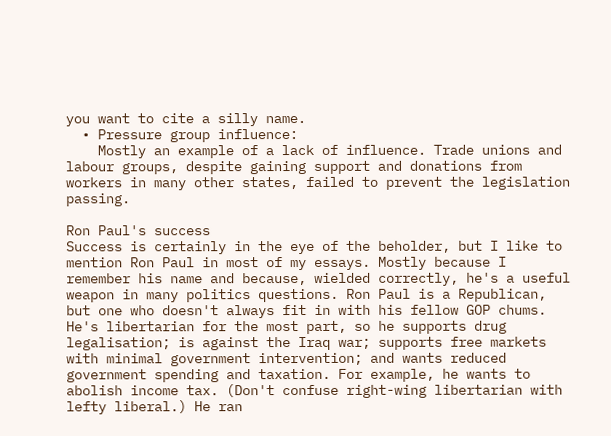you want to cite a silly name.
  • Pressure group influence:
    Mostly an example of a lack of influence. Trade unions and labour groups, despite gaining support and donations from workers in many other states, failed to prevent the legislation passing.

Ron Paul's success
Success is certainly in the eye of the beholder, but I like to mention Ron Paul in most of my essays. Mostly because I remember his name and because, wielded correctly, he's a useful weapon in many politics questions. Ron Paul is a Republican, but one who doesn't always fit in with his fellow GOP chums. He's libertarian for the most part, so he supports drug legalisation; is against the Iraq war; supports free markets with minimal government intervention; and wants reduced government spending and taxation. For example, he wants to abolish income tax. (Don't confuse right-wing libertarian with lefty liberal.) He ran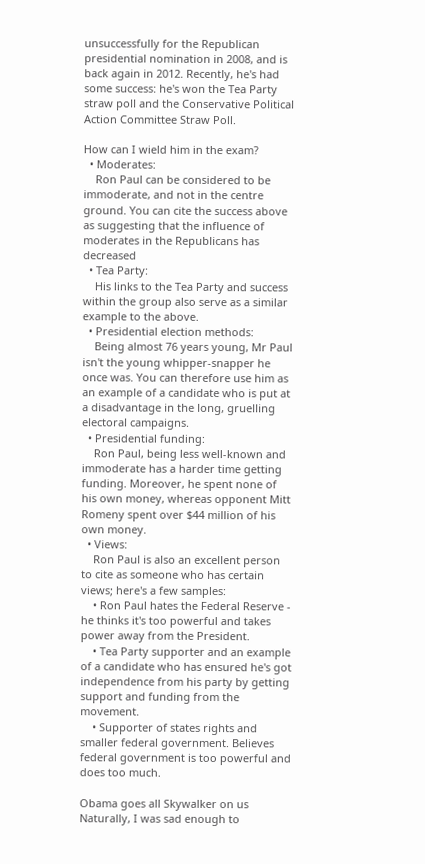unsuccessfully for the Republican presidential nomination in 2008, and is back again in 2012. Recently, he's had some success: he's won the Tea Party straw poll and the Conservative Political Action Committee Straw Poll.

How can I wield him in the exam?
  • Moderates:
    Ron Paul can be considered to be immoderate, and not in the centre ground. You can cite the success above as suggesting that the influence of moderates in the Republicans has decreased
  • Tea Party:
    His links to the Tea Party and success within the group also serve as a similar example to the above.
  • Presidential election methods:
    Being almost 76 years young, Mr Paul isn't the young whipper-snapper he once was. You can therefore use him as an example of a candidate who is put at a disadvantage in the long, gruelling electoral campaigns.
  • Presidential funding:
    Ron Paul, being less well-known and immoderate has a harder time getting funding. Moreover, he spent none of his own money, whereas opponent Mitt Romeny spent over $44 million of his own money.
  • Views:
    Ron Paul is also an excellent person to cite as someone who has certain views; here's a few samples:
    • Ron Paul hates the Federal Reserve - he thinks it's too powerful and takes power away from the President.
    • Tea Party supporter and an example of a candidate who has ensured he's got independence from his party by getting support and funding from the movement.
    • Supporter of states rights and smaller federal government. Believes federal government is too powerful and does too much.

Obama goes all Skywalker on us
Naturally, I was sad enough to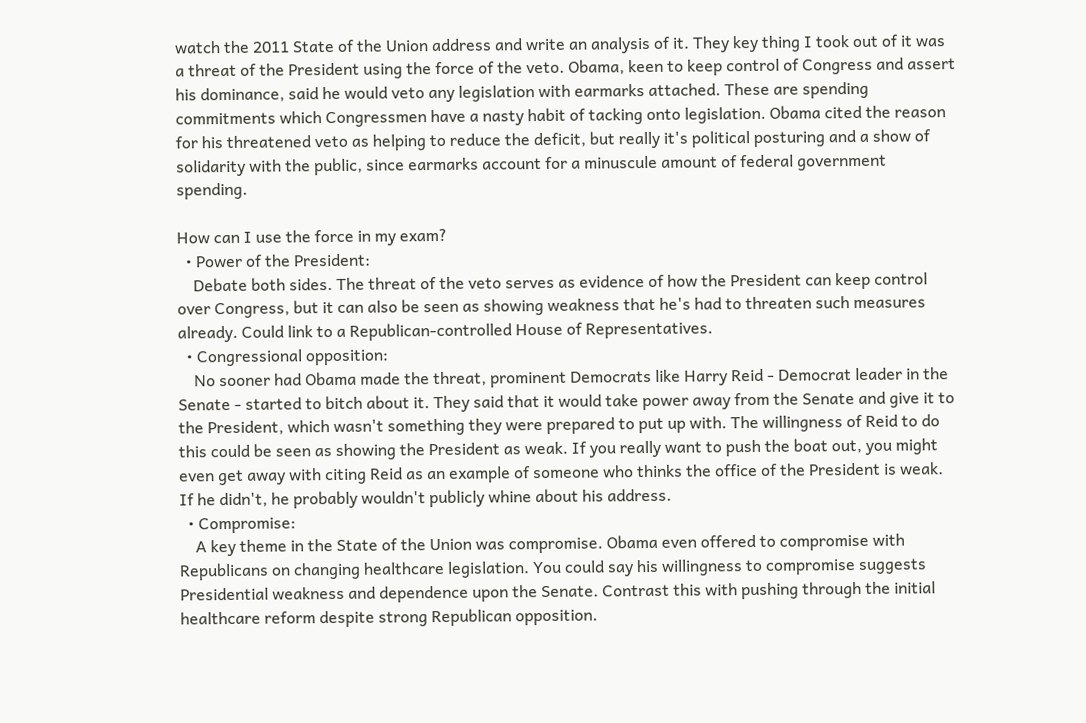watch the 2011 State of the Union address and write an analysis of it. They key thing I took out of it was a threat of the President using the force of the veto. Obama, keen to keep control of Congress and assert his dominance, said he would veto any legislation with earmarks attached. These are spending commitments which Congressmen have a nasty habit of tacking onto legislation. Obama cited the reason for his threatened veto as helping to reduce the deficit, but really it's political posturing and a show of solidarity with the public, since earmarks account for a minuscule amount of federal government spending.

How can I use the force in my exam?
  • Power of the President:
    Debate both sides. The threat of the veto serves as evidence of how the President can keep control over Congress, but it can also be seen as showing weakness that he's had to threaten such measures already. Could link to a Republican-controlled House of Representatives.
  • Congressional opposition:
    No sooner had Obama made the threat, prominent Democrats like Harry Reid - Democrat leader in the Senate - started to bitch about it. They said that it would take power away from the Senate and give it to the President, which wasn't something they were prepared to put up with. The willingness of Reid to do this could be seen as showing the President as weak. If you really want to push the boat out, you might even get away with citing Reid as an example of someone who thinks the office of the President is weak. If he didn't, he probably wouldn't publicly whine about his address.
  • Compromise:
    A key theme in the State of the Union was compromise. Obama even offered to compromise with Republicans on changing healthcare legislation. You could say his willingness to compromise suggests Presidential weakness and dependence upon the Senate. Contrast this with pushing through the initial healthcare reform despite strong Republican opposition.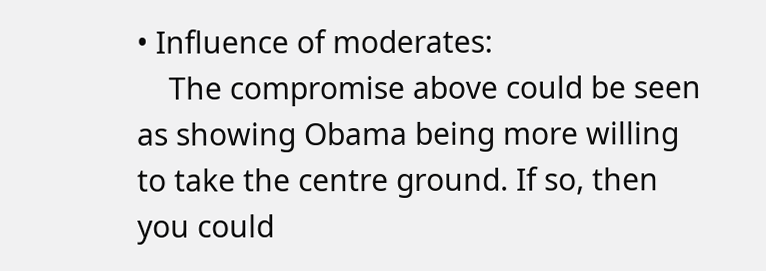• Influence of moderates:
    The compromise above could be seen as showing Obama being more willing to take the centre ground. If so, then you could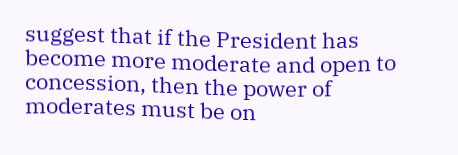suggest that if the President has become more moderate and open to concession, then the power of moderates must be on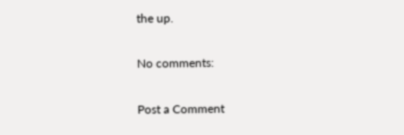the up.

No comments:

Post a Comment